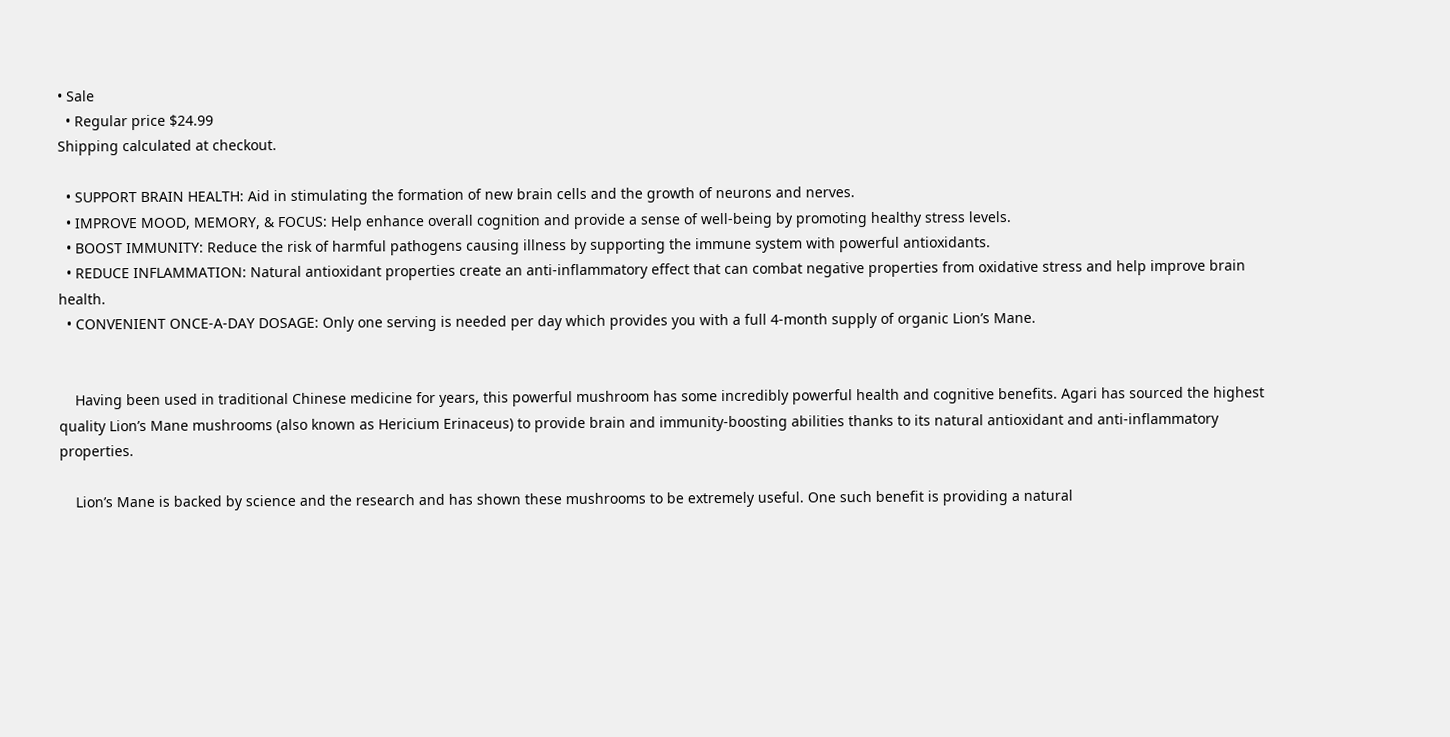• Sale
  • Regular price $24.99
Shipping calculated at checkout.

  • SUPPORT BRAIN HEALTH: Aid in stimulating the formation of new brain cells and the growth of neurons and nerves.
  • IMPROVE MOOD, MEMORY, & FOCUS: Help enhance overall cognition and provide a sense of well-being by promoting healthy stress levels.
  • BOOST IMMUNITY: Reduce the risk of harmful pathogens causing illness by supporting the immune system with powerful antioxidants.
  • REDUCE INFLAMMATION: Natural antioxidant properties create an anti-inflammatory effect that can combat negative properties from oxidative stress and help improve brain health.
  • CONVENIENT ONCE-A-DAY DOSAGE: Only one serving is needed per day which provides you with a full 4-month supply of organic Lion’s Mane.


    Having been used in traditional Chinese medicine for years, this powerful mushroom has some incredibly powerful health and cognitive benefits. Agari has sourced the highest quality Lion’s Mane mushrooms (also known as Hericium Erinaceus) to provide brain and immunity-boosting abilities thanks to its natural antioxidant and anti-inflammatory properties.

    Lion’s Mane is backed by science and the research and has shown these mushrooms to be extremely useful. One such benefit is providing a natural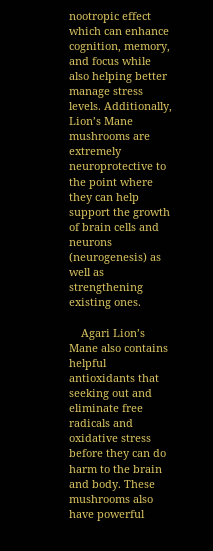nootropic effect which can enhance cognition, memory, and focus while also helping better manage stress levels. Additionally, Lion’s Mane mushrooms are extremely neuroprotective to the point where they can help support the growth of brain cells and neurons (neurogenesis) as well as strengthening existing ones.

    Agari Lion’s Mane also contains helpful antioxidants that seeking out and eliminate free radicals and oxidative stress before they can do harm to the brain and body. These mushrooms also have powerful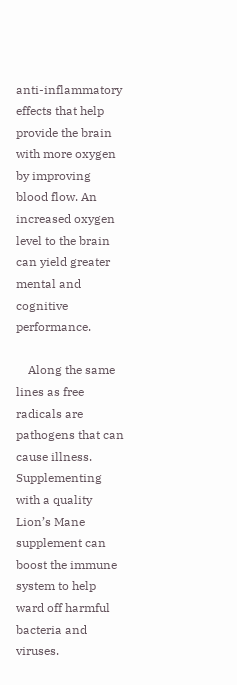anti-inflammatory effects that help provide the brain with more oxygen by improving blood flow. An increased oxygen level to the brain can yield greater mental and cognitive performance.

    Along the same lines as free radicals are pathogens that can cause illness. Supplementing with a quality Lion’s Mane supplement can boost the immune system to help ward off harmful bacteria and viruses.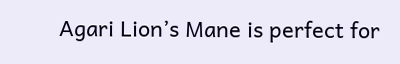Agari Lion’s Mane is perfect for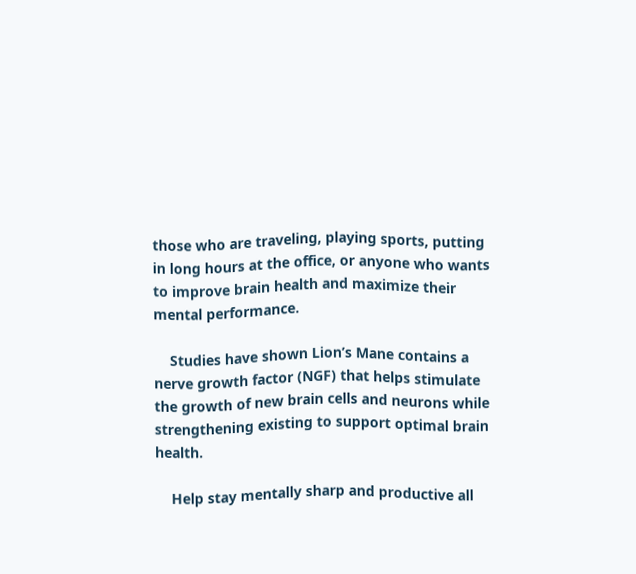those who are traveling, playing sports, putting in long hours at the office, or anyone who wants to improve brain health and maximize their mental performance.

    Studies have shown Lion’s Mane contains a nerve growth factor (NGF) that helps stimulate the growth of new brain cells and neurons while strengthening existing to support optimal brain health.

    Help stay mentally sharp and productive all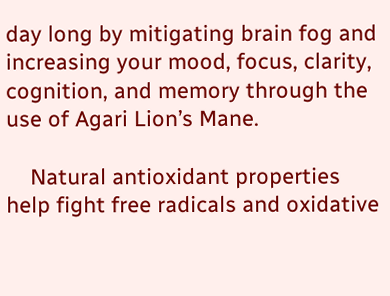day long by mitigating brain fog and increasing your mood, focus, clarity, cognition, and memory through the use of Agari Lion’s Mane.

    Natural antioxidant properties help fight free radicals and oxidative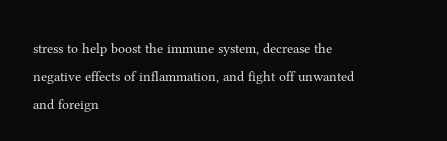stress to help boost the immune system, decrease the negative effects of inflammation, and fight off unwanted and foreign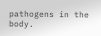pathogens in the body.